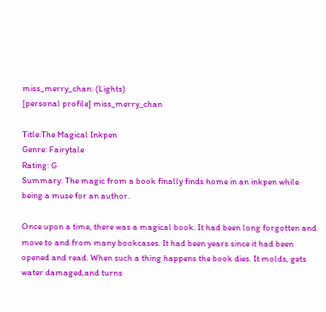miss_merry_chan: (Lights)
[personal profile] miss_merry_chan

Title:The Magical Inkpen
Genre: Fairytale
Rating: G
Summary: The magic from a book finally finds home in an inkpen while being a muse for an author.

Once upon a time, there was a magical book. It had been long forgotten and move to and from many bookcases. It had been years since it had been opened and read. When such a thing happens the book dies. It molds, gets water damaged,and turns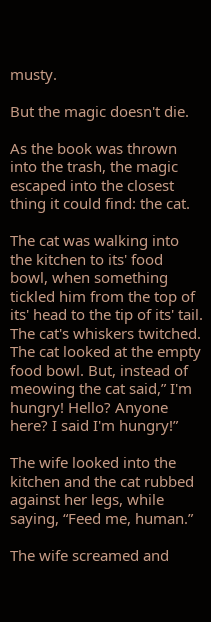musty.

But the magic doesn't die.

As the book was thrown into the trash, the magic escaped into the closest thing it could find: the cat.

The cat was walking into the kitchen to its' food bowl, when something tickled him from the top of its' head to the tip of its' tail. The cat's whiskers twitched. The cat looked at the empty food bowl. But, instead of meowing the cat said,” I'm hungry! Hello? Anyone here? I said I'm hungry!”

The wife looked into the kitchen and the cat rubbed against her legs, while saying, “Feed me, human.”

The wife screamed and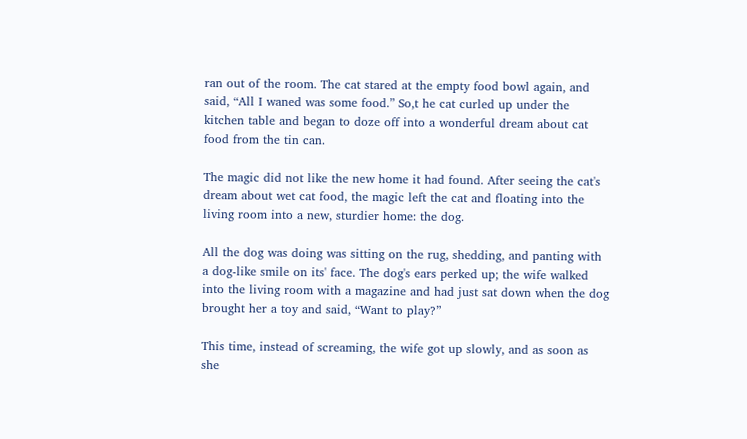ran out of the room. The cat stared at the empty food bowl again, and said, “All I waned was some food.” So,t he cat curled up under the kitchen table and began to doze off into a wonderful dream about cat food from the tin can.

The magic did not like the new home it had found. After seeing the cat's dream about wet cat food, the magic left the cat and floating into the living room into a new, sturdier home: the dog.

All the dog was doing was sitting on the rug, shedding, and panting with a dog-like smile on its' face. The dog's ears perked up; the wife walked into the living room with a magazine and had just sat down when the dog brought her a toy and said, “Want to play?”

This time, instead of screaming, the wife got up slowly, and as soon as she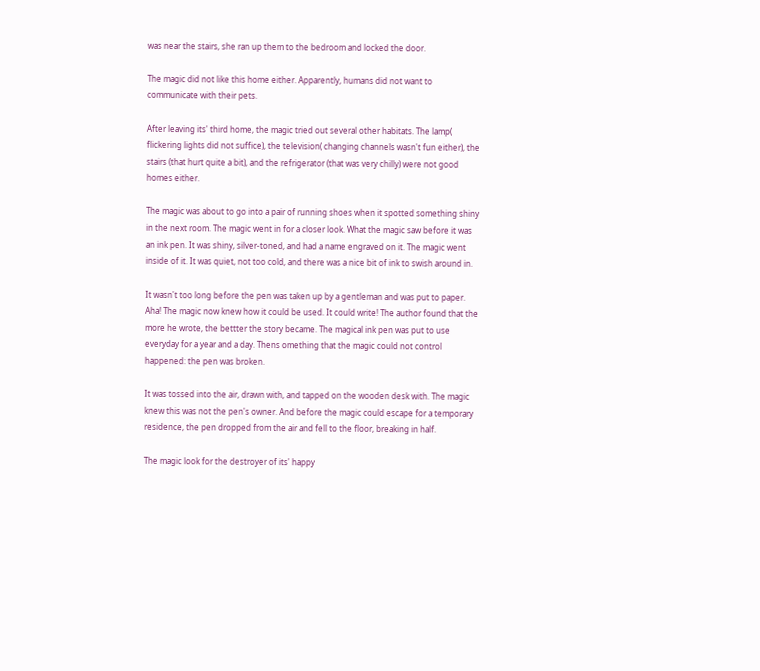was near the stairs, she ran up them to the bedroom and locked the door.

The magic did not like this home either. Apparently, humans did not want to communicate with their pets.

After leaving its' third home, the magic tried out several other habitats. The lamp( flickering lights did not suffice), the television( changing channels wasn't fun either), the stairs (that hurt quite a bit), and the refrigerator (that was very chilly) were not good homes either.

The magic was about to go into a pair of running shoes when it spotted something shiny in the next room. The magic went in for a closer look. What the magic saw before it was an ink pen. It was shiny, silver-toned, and had a name engraved on it. The magic went inside of it. It was quiet, not too cold, and there was a nice bit of ink to swish around in.

It wasn't too long before the pen was taken up by a gentleman and was put to paper. Aha! The magic now knew how it could be used. It could write! The author found that the more he wrote, the bettter the story became. The magical ink pen was put to use everyday for a year and a day. Thens omething that the magic could not control happened: the pen was broken.

It was tossed into the air, drawn with, and tapped on the wooden desk with. The magic knew this was not the pen's owner. And before the magic could escape for a temporary residence, the pen dropped from the air and fell to the floor, breaking in half.

The magic look for the destroyer of its' happy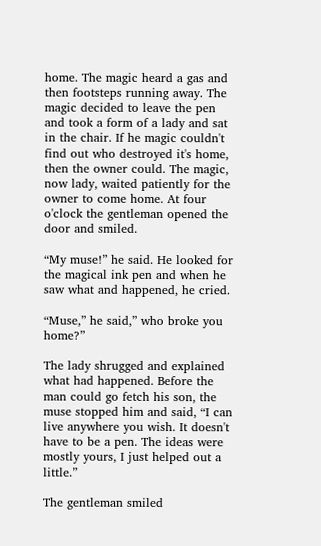home. The magic heard a gas and then footsteps running away. The magic decided to leave the pen and took a form of a lady and sat in the chair. If he magic couldn't find out who destroyed it's home, then the owner could. The magic, now lady, waited patiently for the owner to come home. At four o'clock the gentleman opened the door and smiled.

“My muse!” he said. He looked for the magical ink pen and when he saw what and happened, he cried.

“Muse,” he said,” who broke you home?”

The lady shrugged and explained what had happened. Before the man could go fetch his son, the muse stopped him and said, “I can live anywhere you wish. It doesn't have to be a pen. The ideas were mostly yours, I just helped out a little.”

The gentleman smiled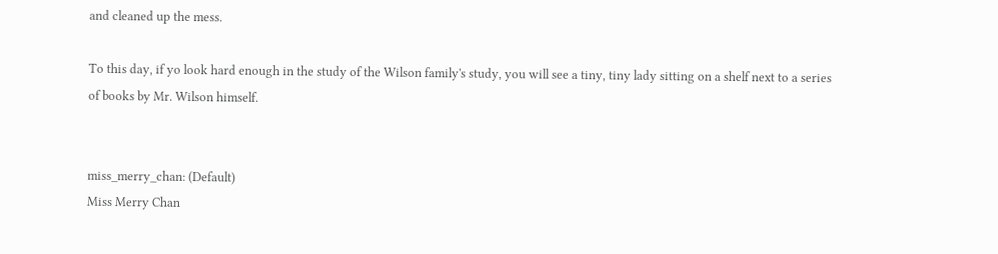and cleaned up the mess.

To this day, if yo look hard enough in the study of the Wilson family's study, you will see a tiny, tiny lady sitting on a shelf next to a series of books by Mr. Wilson himself.


miss_merry_chan: (Default)
Miss Merry Chan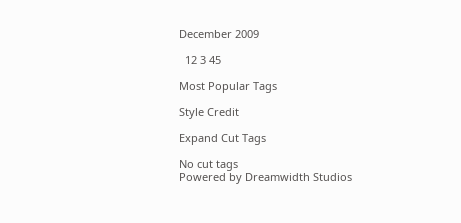December 2009

  12 3 45

Most Popular Tags

Style Credit

Expand Cut Tags

No cut tags
Powered by Dreamwidth Studios